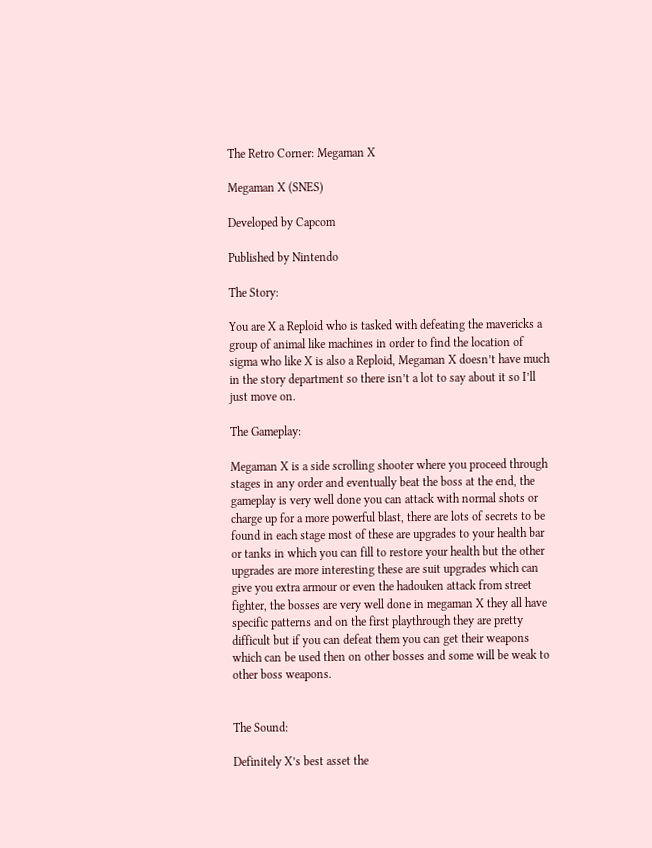The Retro Corner: Megaman X

Megaman X (SNES)

Developed by Capcom

Published by Nintendo

The Story:

You are X a Reploid who is tasked with defeating the mavericks a group of animal like machines in order to find the location of sigma who like X is also a Reploid, Megaman X doesn’t have much in the story department so there isn’t a lot to say about it so I’ll just move on.

The Gameplay:

Megaman X is a side scrolling shooter where you proceed through stages in any order and eventually beat the boss at the end, the gameplay is very well done you can attack with normal shots or charge up for a more powerful blast, there are lots of secrets to be found in each stage most of these are upgrades to your health bar or tanks in which you can fill to restore your health but the other upgrades are more interesting these are suit upgrades which can give you extra armour or even the hadouken attack from street fighter, the bosses are very well done in megaman X they all have specific patterns and on the first playthrough they are pretty difficult but if you can defeat them you can get their weapons which can be used then on other bosses and some will be weak to other boss weapons.


The Sound:

Definitely X’s best asset the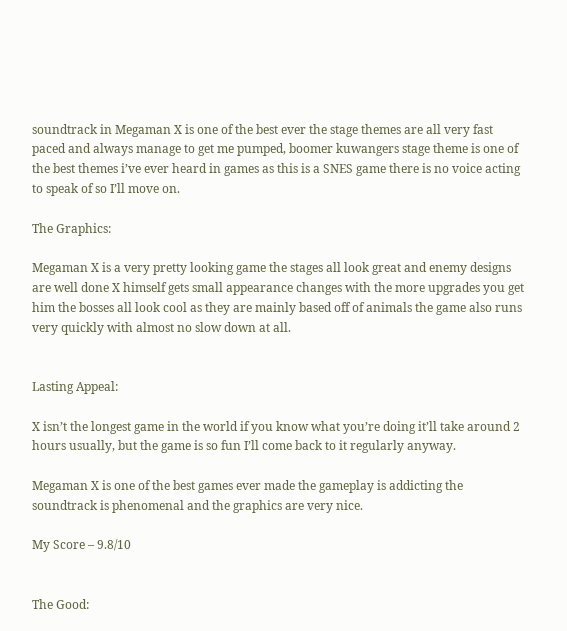soundtrack in Megaman X is one of the best ever the stage themes are all very fast paced and always manage to get me pumped, boomer kuwangers stage theme is one of the best themes i’ve ever heard in games as this is a SNES game there is no voice acting to speak of so I’ll move on.

The Graphics:

Megaman X is a very pretty looking game the stages all look great and enemy designs are well done X himself gets small appearance changes with the more upgrades you get him the bosses all look cool as they are mainly based off of animals the game also runs very quickly with almost no slow down at all.


Lasting Appeal:

X isn’t the longest game in the world if you know what you’re doing it’ll take around 2 hours usually, but the game is so fun I’ll come back to it regularly anyway.

Megaman X is one of the best games ever made the gameplay is addicting the soundtrack is phenomenal and the graphics are very nice.

My Score – 9.8/10


The Good: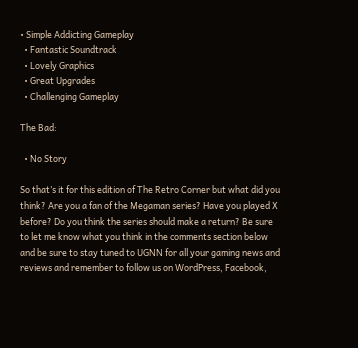• Simple Addicting Gameplay
  • Fantastic Soundtrack
  • Lovely Graphics
  • Great Upgrades
  • Challenging Gameplay

The Bad:

  • No Story

So that’s it for this edition of The Retro Corner but what did you think? Are you a fan of the Megaman series? Have you played X before? Do you think the series should make a return? Be sure to let me know what you think in the comments section below and be sure to stay tuned to UGNN for all your gaming news and reviews and remember to follow us on WordPress, Facebook,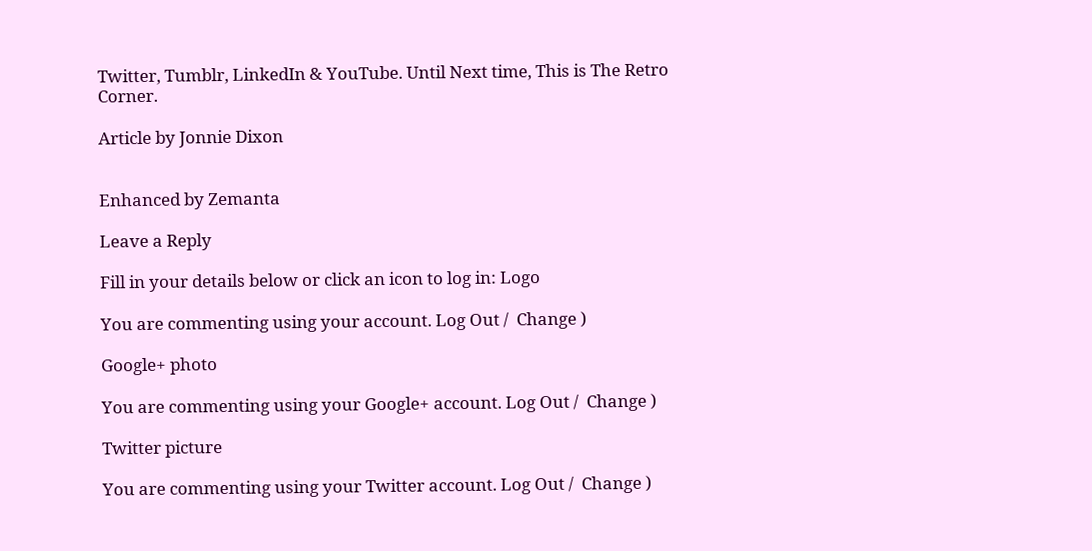Twitter, Tumblr, LinkedIn & YouTube. Until Next time, This is The Retro Corner.

Article by Jonnie Dixon


Enhanced by Zemanta

Leave a Reply

Fill in your details below or click an icon to log in: Logo

You are commenting using your account. Log Out /  Change )

Google+ photo

You are commenting using your Google+ account. Log Out /  Change )

Twitter picture

You are commenting using your Twitter account. Log Out /  Change )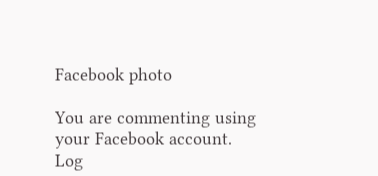Facebook photo

You are commenting using your Facebook account. Log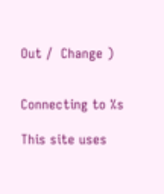Out /  Change )


Connecting to %s

This site uses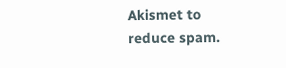Akismet to reduce spam.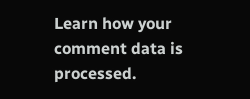Learn how your comment data is processed.